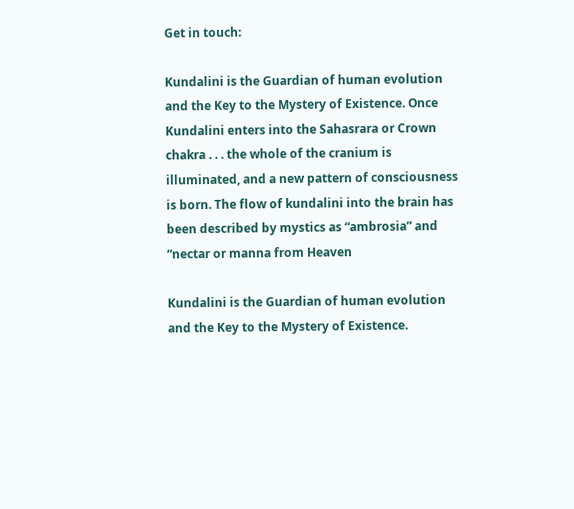Get in touch:

Kundalini is the Guardian of human evolution and the Key to the Mystery of Existence. Once Kundalini enters into the Sahasrara or Crown chakra . . . the whole of the cranium is illuminated, and a new pattern of consciousness is born. The flow of kundalini into the brain has been described by mystics as “ambrosia” and “nectar or manna from Heaven

Kundalini is the Guardian of human evolution and the Key to the Mystery of Existence.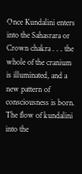Once Kundalini enters into the Sahasrara or Crown chakra . . . the whole of the cranium is illuminated, and a new pattern of consciousness is born. The flow of kundalini into the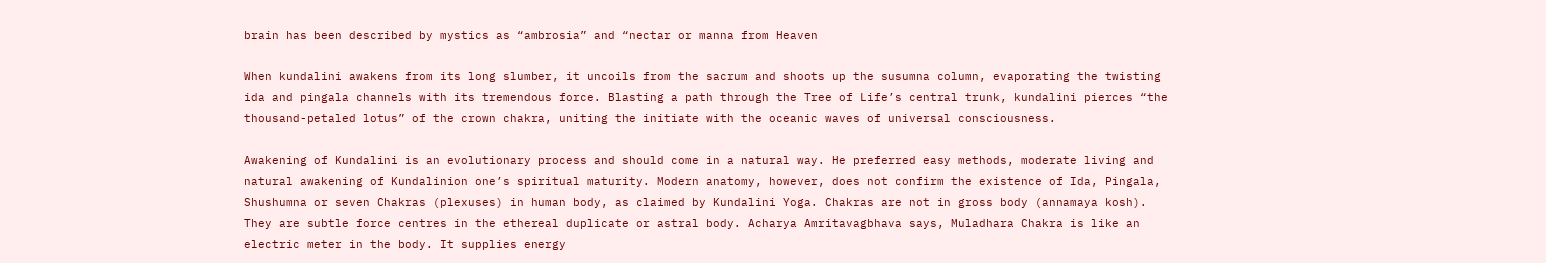brain has been described by mystics as “ambrosia” and “nectar or manna from Heaven

When kundalini awakens from its long slumber, it uncoils from the sacrum and shoots up the susumna column, evaporating the twisting ida and pingala channels with its tremendous force. Blasting a path through the Tree of Life’s central trunk, kundalini pierces “the thousand-petaled lotus” of the crown chakra, uniting the initiate with the oceanic waves of universal consciousness.

Awakening of Kundalini is an evolutionary process and should come in a natural way. He preferred easy methods, moderate living and natural awakening of Kundalinion one’s spiritual maturity. Modern anatomy, however, does not confirm the existence of Ida, Pingala, Shushumna or seven Chakras (plexuses) in human body, as claimed by Kundalini Yoga. Chakras are not in gross body (annamaya kosh). They are subtle force centres in the ethereal duplicate or astral body. Acharya Amritavagbhava says, Muladhara Chakra is like an electric meter in the body. It supplies energy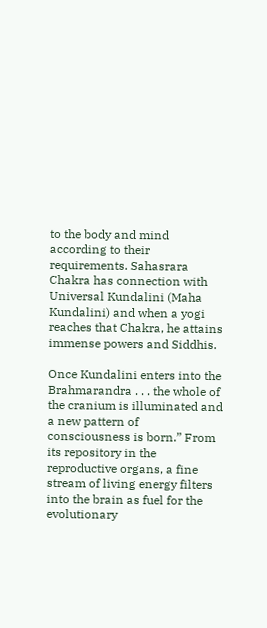to the body and mind according to their requirements. Sahasrara Chakra has connection with Universal Kundalini (Maha Kundalini) and when a yogi reaches that Chakra, he attains immense powers and Siddhis.

Once Kundalini enters into the Brahmarandra . . . the whole of the cranium is illuminated and a new pattern of consciousness is born.” From its repository in the reproductive organs, a fine stream of living energy filters into the brain as fuel for the evolutionary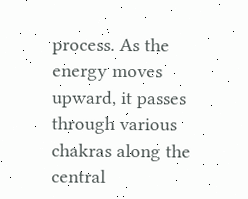process. As the energy moves upward, it passes through various chakras along the central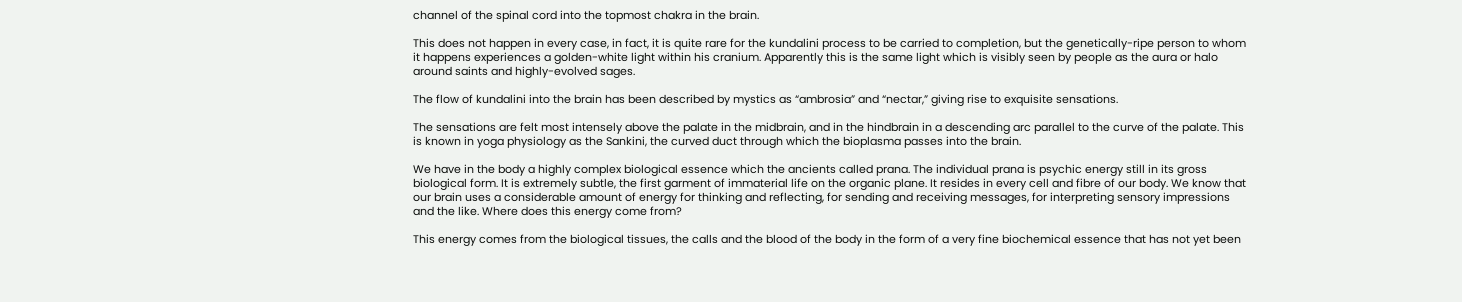channel of the spinal cord into the topmost chakra in the brain.

This does not happen in every case, in fact, it is quite rare for the kundalini process to be carried to completion, but the genetically-ripe person to whom it happens experiences a golden-white light within his cranium. Apparently this is the same light which is visibly seen by people as the aura or halo around saints and highly-evolved sages.

The flow of kundalini into the brain has been described by mystics as “ambrosia” and “nectar,” giving rise to exquisite sensations.

The sensations are felt most intensely above the palate in the midbrain, and in the hindbrain in a descending arc parallel to the curve of the palate. This is known in yoga physiology as the Sankini, the curved duct through which the bioplasma passes into the brain.

We have in the body a highly complex biological essence which the ancients called prana. The individual prana is psychic energy still in its gross biological form. It is extremely subtle, the first garment of immaterial life on the organic plane. It resides in every cell and fibre of our body. We know that our brain uses a considerable amount of energy for thinking and reflecting, for sending and receiving messages, for interpreting sensory impressions and the like. Where does this energy come from?

This energy comes from the biological tissues, the calls and the blood of the body in the form of a very fine biochemical essence that has not yet been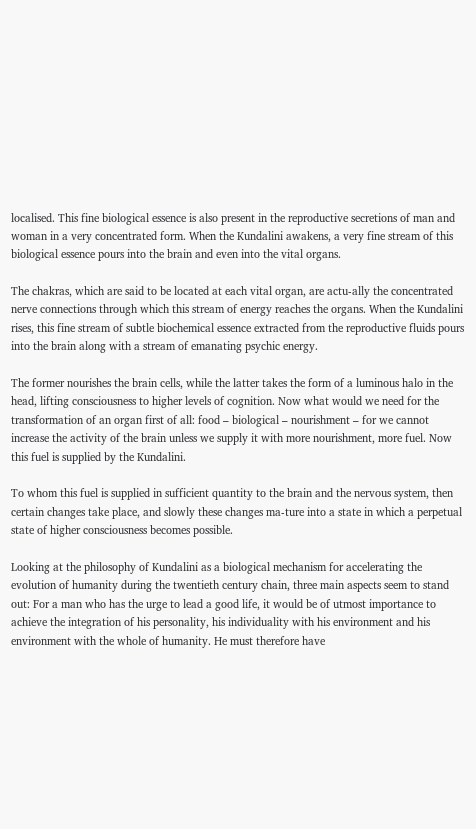localised. This fine biological essence is also present in the reproductive secretions of man and woman in a very concentrated form. When the Kundalini awakens, a very fine stream of this biological essence pours into the brain and even into the vital organs.

The chakras, which are said to be located at each vital organ, are actu-ally the concentrated nerve connections through which this stream of energy reaches the organs. When the Kundalini rises, this fine stream of subtle biochemical essence extracted from the reproductive fluids pours into the brain along with a stream of emanating psychic energy.

The former nourishes the brain cells, while the latter takes the form of a luminous halo in the head, lifting consciousness to higher levels of cognition. Now what would we need for the transformation of an organ first of all: food – biological – nourishment – for we cannot increase the activity of the brain unless we supply it with more nourishment, more fuel. Now this fuel is supplied by the Kundalini.

To whom this fuel is supplied in sufficient quantity to the brain and the nervous system, then certain changes take place, and slowly these changes ma-ture into a state in which a perpetual state of higher consciousness becomes possible.

Looking at the philosophy of Kundalini as a biological mechanism for accelerating the evolution of humanity during the twentieth century chain, three main aspects seem to stand out: For a man who has the urge to lead a good life, it would be of utmost importance to achieve the integration of his personality, his individuality with his environment and his environment with the whole of humanity. He must therefore have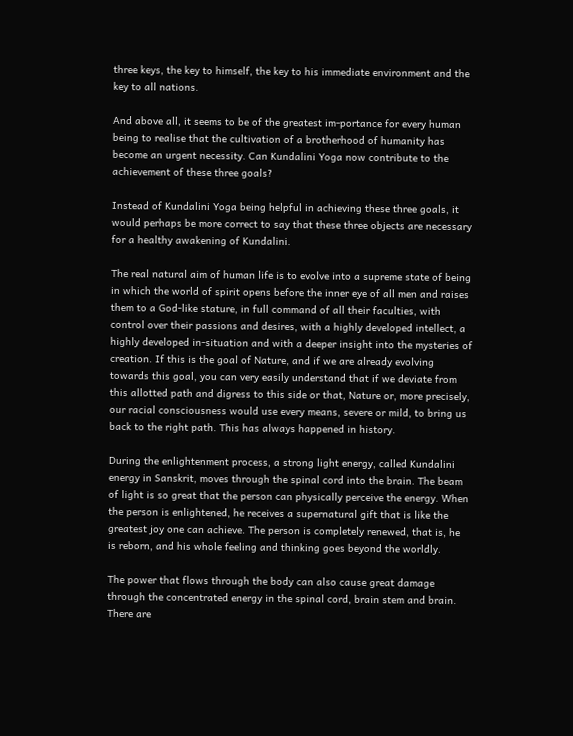three keys, the key to himself, the key to his immediate environment and the key to all nations.

And above all, it seems to be of the greatest im-portance for every human being to realise that the cultivation of a brotherhood of humanity has become an urgent necessity. Can Kundalini Yoga now contribute to the achievement of these three goals?

Instead of Kundalini Yoga being helpful in achieving these three goals, it would perhaps be more correct to say that these three objects are necessary for a healthy awakening of Kundalini.

The real natural aim of human life is to evolve into a supreme state of being in which the world of spirit opens before the inner eye of all men and raises them to a God-like stature, in full command of all their faculties, with control over their passions and desires, with a highly developed intellect, a highly developed in-situation and with a deeper insight into the mysteries of creation. If this is the goal of Nature, and if we are already evolving towards this goal, you can very easily understand that if we deviate from this allotted path and digress to this side or that, Nature or, more precisely, our racial consciousness would use every means, severe or mild, to bring us back to the right path. This has always happened in history.

During the enlightenment process, a strong light energy, called Kundalini energy in Sanskrit, moves through the spinal cord into the brain. The beam of light is so great that the person can physically perceive the energy. When the person is enlightened, he receives a supernatural gift that is like the greatest joy one can achieve. The person is completely renewed, that is, he is reborn, and his whole feeling and thinking goes beyond the worldly.

The power that flows through the body can also cause great damage through the concentrated energy in the spinal cord, brain stem and brain. There are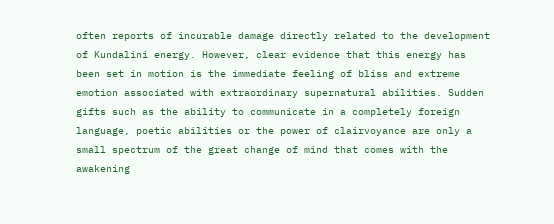often reports of incurable damage directly related to the development of Kundalini energy. However, clear evidence that this energy has been set in motion is the immediate feeling of bliss and extreme emotion associated with extraordinary supernatural abilities. Sudden gifts such as the ability to communicate in a completely foreign language, poetic abilities or the power of clairvoyance are only a small spectrum of the great change of mind that comes with the awakening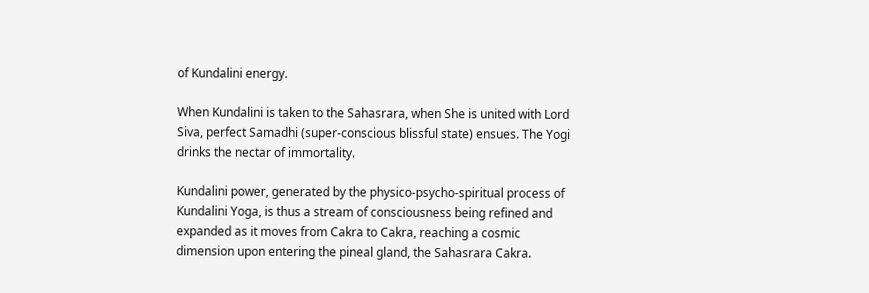of Kundalini energy.

When Kundalini is taken to the Sahasrara, when She is united with Lord Siva, perfect Samadhi (super-conscious blissful state) ensues. The Yogi drinks the nectar of immortality.

Kundalini power, generated by the physico-psycho-spiritual process of Kundalini Yoga, is thus a stream of consciousness being refined and expanded as it moves from Cakra to Cakra, reaching a cosmic dimension upon entering the pineal gland, the Sahasrara Cakra.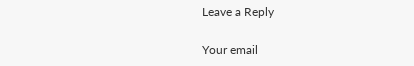Leave a Reply

Your email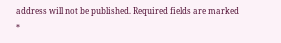address will not be published. Required fields are marked *